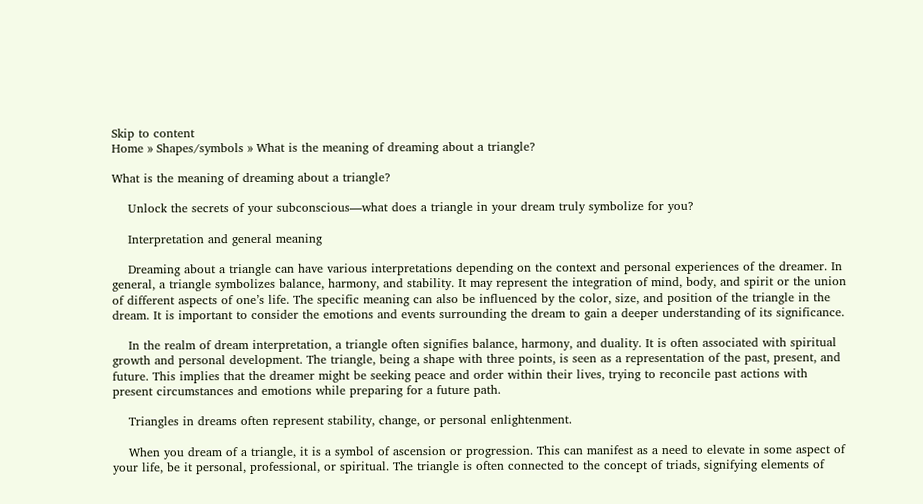Skip to content
Home » Shapes/symbols » What is the meaning of dreaming about a triangle?

What is the meaning of dreaming about a triangle?

    Unlock the secrets of your subconscious—what does a triangle in your dream truly symbolize for you?

    Interpretation and general meaning

    Dreaming about a triangle can have various interpretations depending on the context and personal experiences of the dreamer. In general, a triangle symbolizes balance, harmony, and stability. It may represent the integration of mind, body, and spirit or the union of different aspects of one’s life. The specific meaning can also be influenced by the color, size, and position of the triangle in the dream. It is important to consider the emotions and events surrounding the dream to gain a deeper understanding of its significance.

    In the realm of dream interpretation, a triangle often signifies balance, harmony, and duality. It is often associated with spiritual growth and personal development. The triangle, being a shape with three points, is seen as a representation of the past, present, and future. This implies that the dreamer might be seeking peace and order within their lives, trying to reconcile past actions with present circumstances and emotions while preparing for a future path.

    Triangles in dreams often represent stability, change, or personal enlightenment.

    When you dream of a triangle, it is a symbol of ascension or progression. This can manifest as a need to elevate in some aspect of your life, be it personal, professional, or spiritual. The triangle is often connected to the concept of triads, signifying elements of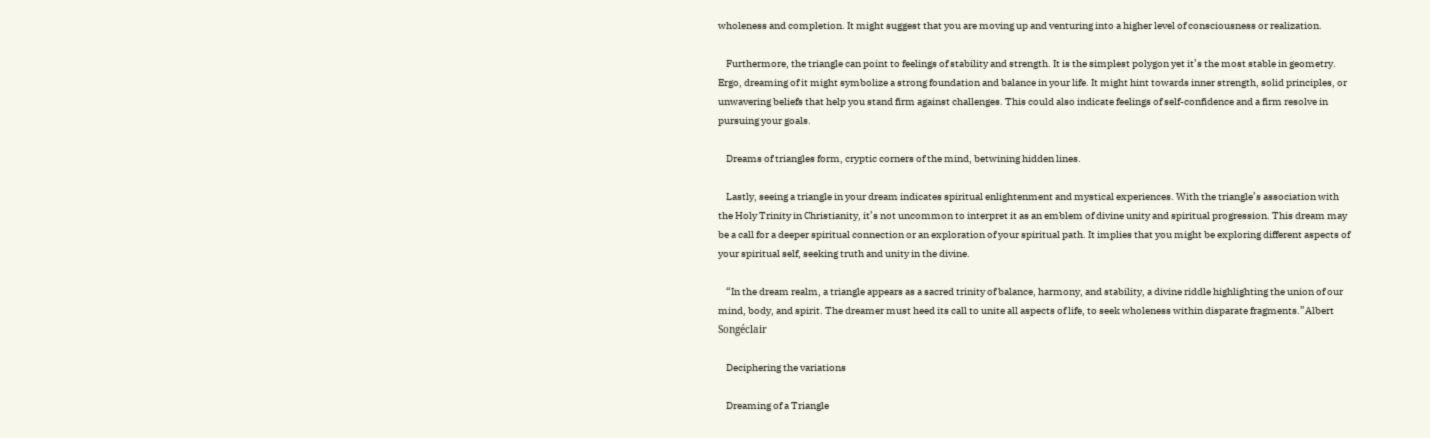wholeness and completion. It might suggest that you are moving up and venturing into a higher level of consciousness or realization.

    Furthermore, the triangle can point to feelings of stability and strength. It is the simplest polygon yet it’s the most stable in geometry. Ergo, dreaming of it might symbolize a strong foundation and balance in your life. It might hint towards inner strength, solid principles, or unwavering beliefs that help you stand firm against challenges. This could also indicate feelings of self-confidence and a firm resolve in pursuing your goals.

    Dreams of triangles form, cryptic corners of the mind, betwining hidden lines.

    Lastly, seeing a triangle in your dream indicates spiritual enlightenment and mystical experiences. With the triangle’s association with the Holy Trinity in Christianity, it’s not uncommon to interpret it as an emblem of divine unity and spiritual progression. This dream may be a call for a deeper spiritual connection or an exploration of your spiritual path. It implies that you might be exploring different aspects of your spiritual self, seeking truth and unity in the divine.

    “In the dream realm, a triangle appears as a sacred trinity of balance, harmony, and stability, a divine riddle highlighting the union of our mind, body, and spirit. The dreamer must heed its call to unite all aspects of life, to seek wholeness within disparate fragments.”Albert Songéclair

    Deciphering the variations

    Dreaming of a Triangle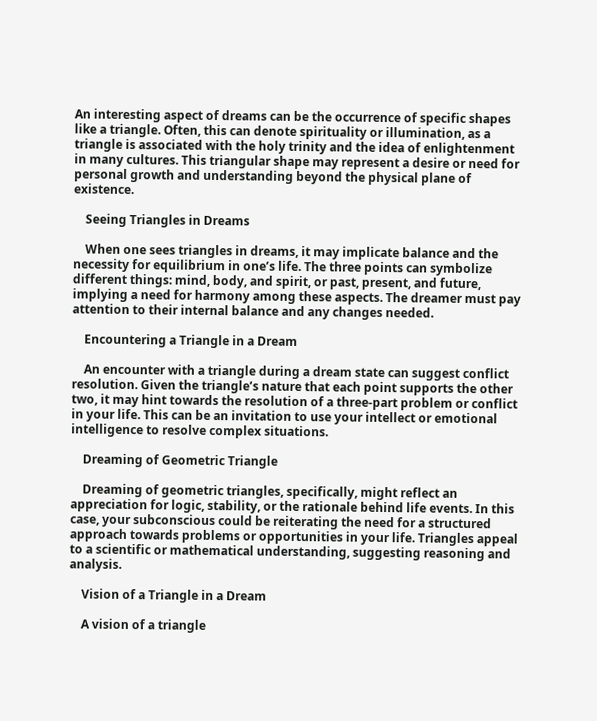An interesting aspect of dreams can be the occurrence of specific shapes like a triangle. Often, this can denote spirituality or illumination, as a triangle is associated with the holy trinity and the idea of enlightenment in many cultures. This triangular shape may represent a desire or need for personal growth and understanding beyond the physical plane of existence.

    Seeing Triangles in Dreams

    When one sees triangles in dreams, it may implicate balance and the necessity for equilibrium in one’s life. The three points can symbolize different things: mind, body, and spirit, or past, present, and future, implying a need for harmony among these aspects. The dreamer must pay attention to their internal balance and any changes needed.

    Encountering a Triangle in a Dream

    An encounter with a triangle during a dream state can suggest conflict resolution. Given the triangle’s nature that each point supports the other two, it may hint towards the resolution of a three-part problem or conflict in your life. This can be an invitation to use your intellect or emotional intelligence to resolve complex situations.

    Dreaming of Geometric Triangle

    Dreaming of geometric triangles, specifically, might reflect an appreciation for logic, stability, or the rationale behind life events. In this case, your subconscious could be reiterating the need for a structured approach towards problems or opportunities in your life. Triangles appeal to a scientific or mathematical understanding, suggesting reasoning and analysis.

    Vision of a Triangle in a Dream

    A vision of a triangle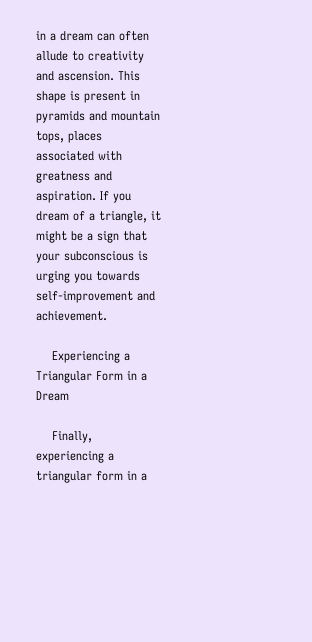in a dream can often allude to creativity and ascension. This shape is present in pyramids and mountain tops, places associated with greatness and aspiration. If you dream of a triangle, it might be a sign that your subconscious is urging you towards self-improvement and achievement.

    Experiencing a Triangular Form in a Dream

    Finally, experiencing a triangular form in a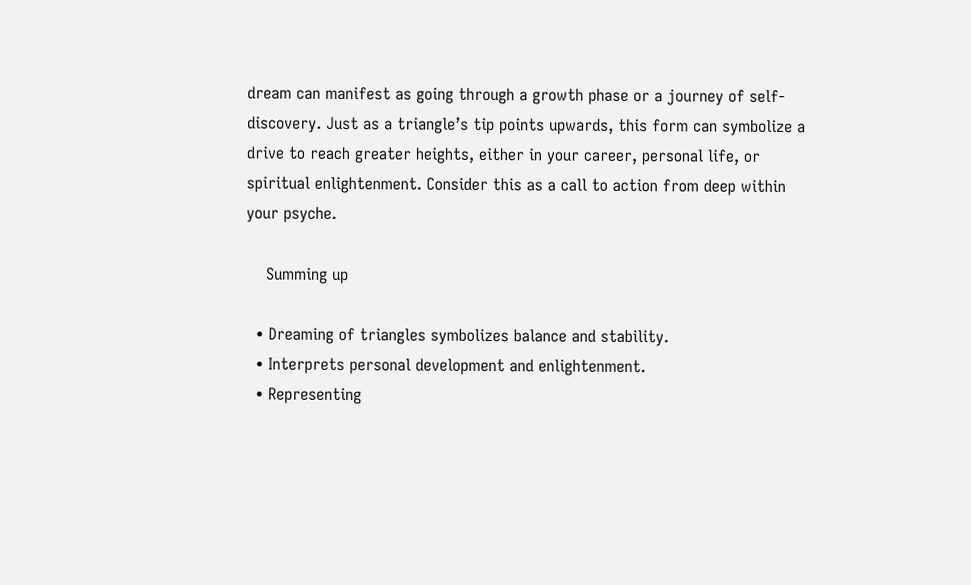dream can manifest as going through a growth phase or a journey of self-discovery. Just as a triangle’s tip points upwards, this form can symbolize a drive to reach greater heights, either in your career, personal life, or spiritual enlightenment. Consider this as a call to action from deep within your psyche.

    Summing up

  • Dreaming of triangles symbolizes balance and stability.
  • Interprets personal development and enlightenment.
  • Representing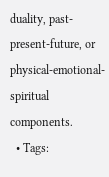duality, past-present-future, or physical-emotional-spiritual components.
  • Tags: